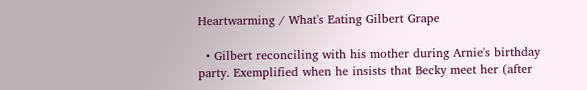Heartwarming / What's Eating Gilbert Grape

  • Gilbert reconciling with his mother during Arnie's birthday party. Exemplified when he insists that Becky meet her (after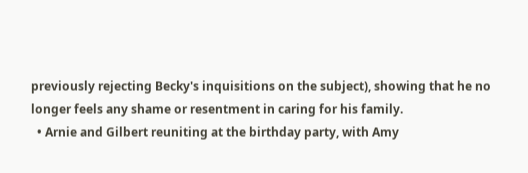previously rejecting Becky's inquisitions on the subject), showing that he no longer feels any shame or resentment in caring for his family.
  • Arnie and Gilbert reuniting at the birthday party, with Amy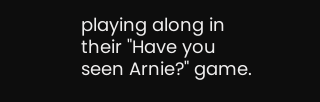playing along in their "Have you seen Arnie?" game.